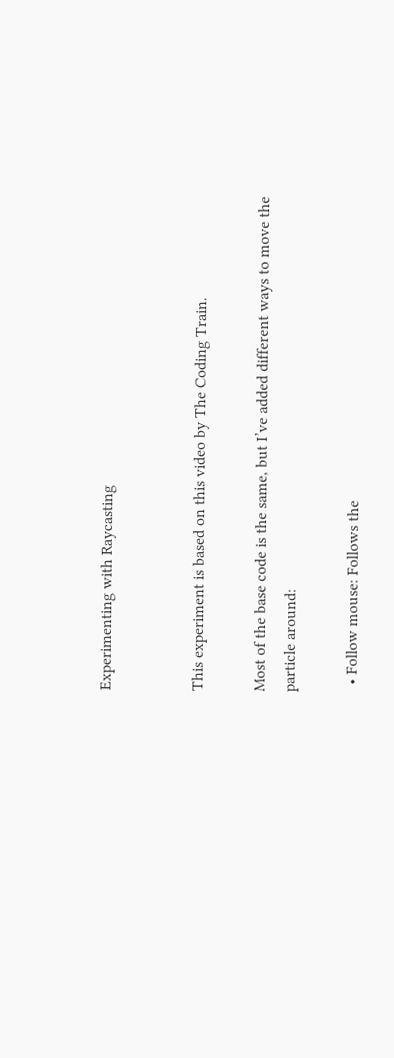Experimenting with Raycasting


This experiment is based on this video by The Coding Train.

Most of the base code is the same, but I’ve added different ways to move the particle around:

  • Follow mouse: Follows the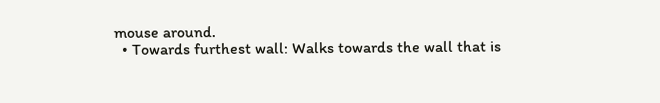mouse around.
  • Towards furthest wall: Walks towards the wall that is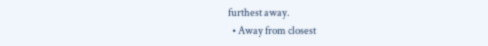furthest away.
  • Away from closest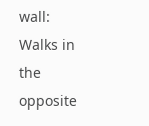wall: Walks in the opposite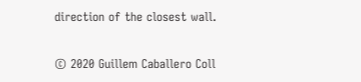direction of the closest wall.

© 2020 Guillem Caballero Coll